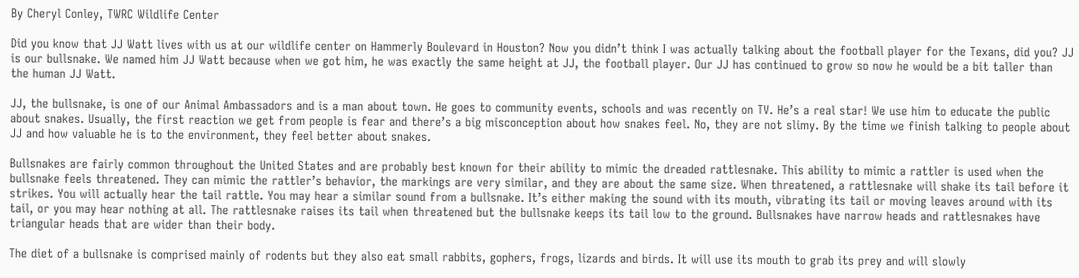By Cheryl Conley, TWRC Wildlife Center

Did you know that JJ Watt lives with us at our wildlife center on Hammerly Boulevard in Houston? Now you didn’t think I was actually talking about the football player for the Texans, did you? JJ is our bullsnake. We named him JJ Watt because when we got him, he was exactly the same height at JJ, the football player. Our JJ has continued to grow so now he would be a bit taller than the human JJ Watt.

JJ, the bullsnake, is one of our Animal Ambassadors and is a man about town. He goes to community events, schools and was recently on TV. He’s a real star! We use him to educate the public about snakes. Usually, the first reaction we get from people is fear and there’s a big misconception about how snakes feel. No, they are not slimy. By the time we finish talking to people about JJ and how valuable he is to the environment, they feel better about snakes.

Bullsnakes are fairly common throughout the United States and are probably best known for their ability to mimic the dreaded rattlesnake. This ability to mimic a rattler is used when the bullsnake feels threatened. They can mimic the rattler’s behavior, the markings are very similar, and they are about the same size. When threatened, a rattlesnake will shake its tail before it strikes. You will actually hear the tail rattle. You may hear a similar sound from a bullsnake. It’s either making the sound with its mouth, vibrating its tail or moving leaves around with its tail, or you may hear nothing at all. The rattlesnake raises its tail when threatened but the bullsnake keeps its tail low to the ground. Bullsnakes have narrow heads and rattlesnakes have triangular heads that are wider than their body.

The diet of a bullsnake is comprised mainly of rodents but they also eat small rabbits, gophers, frogs, lizards and birds. It will use its mouth to grab its prey and will slowly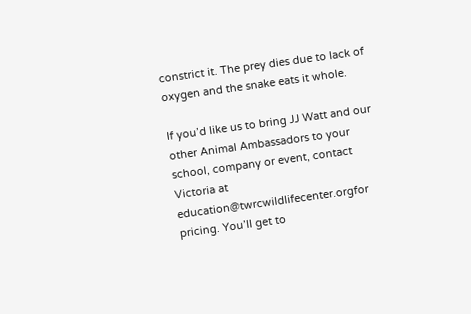constrict it. The prey dies due to lack of oxygen and the snake eats it whole.

If you’d like us to bring JJ Watt and our other Animal Ambassadors to your school, company or event, contact Victoria at education@twrcwildlifecenter.orgfor pricing. You’ll get to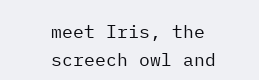meet Iris, the screech owl and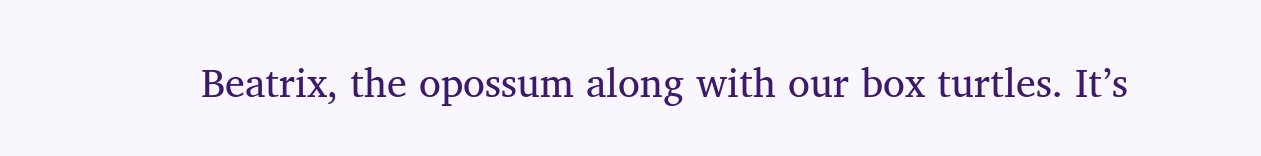Beatrix, the opossum along with our box turtles. It’s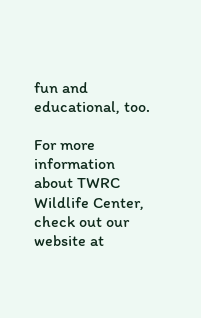fun and educational, too.

For more information about TWRC Wildlife Center, check out our website at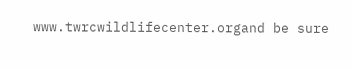www.twrcwildlifecenter.organd be sure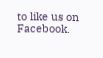to like us on Facebook.